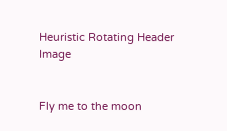Heuristic Rotating Header Image


Fly me to the moon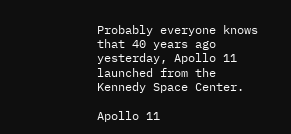Probably everyone knows that 40 years ago yesterday, Apollo 11 launched from the Kennedy Space Center.

Apollo 11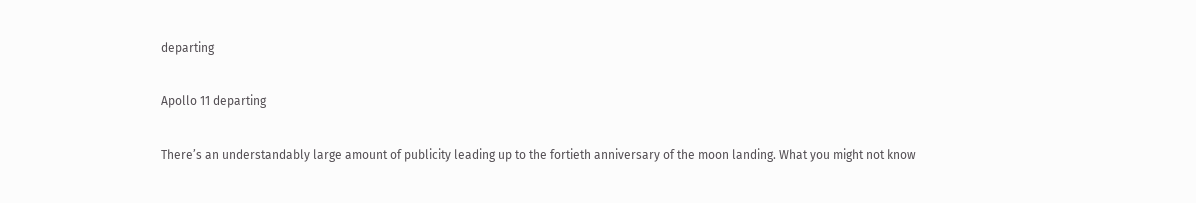departing

Apollo 11 departing

There’s an understandably large amount of publicity leading up to the fortieth anniversary of the moon landing. What you might not know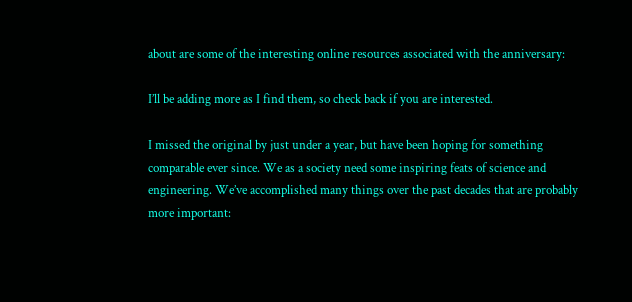about are some of the interesting online resources associated with the anniversary:

I’ll be adding more as I find them, so check back if you are interested.

I missed the original by just under a year, but have been hoping for something comparable ever since. We as a society need some inspiring feats of science and engineering. We’ve accomplished many things over the past decades that are probably more important: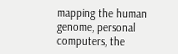mapping the human genome, personal computers, the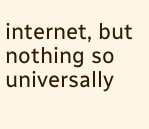internet, but nothing so universally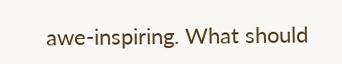awe-inspiring. What should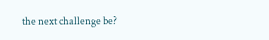the next challenge be?